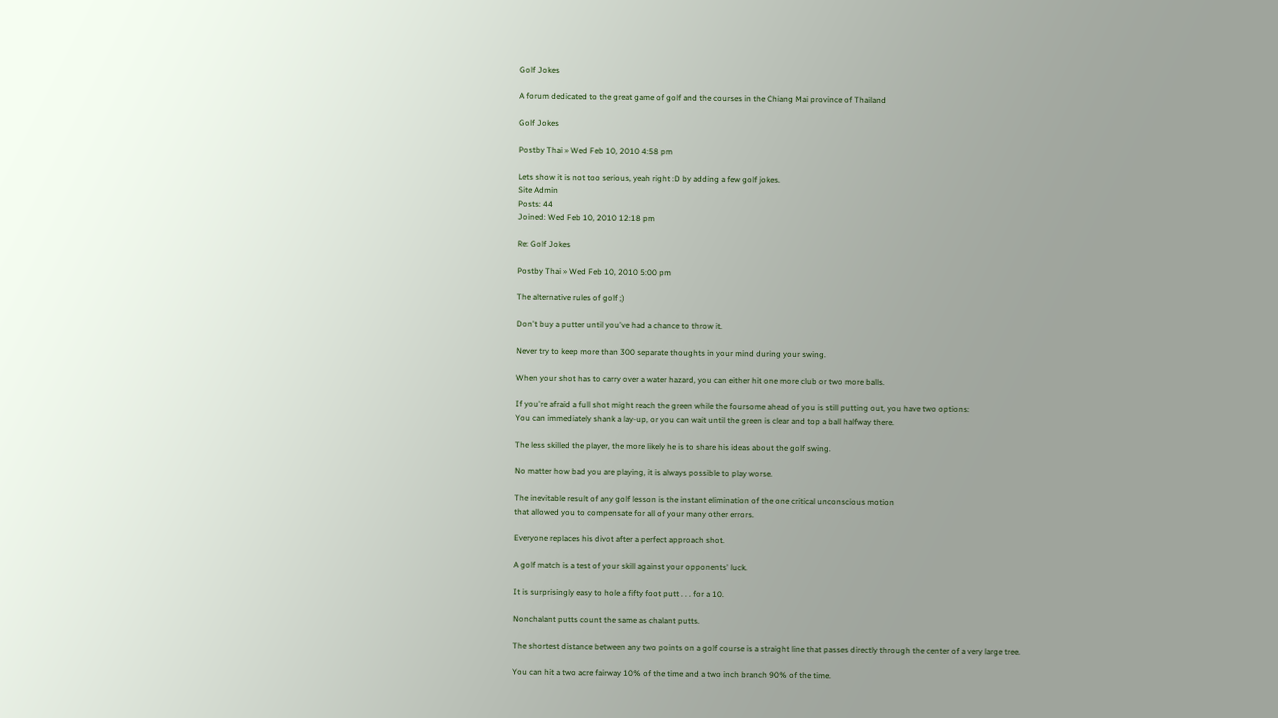Golf Jokes

A forum dedicated to the great game of golf and the courses in the Chiang Mai province of Thailand

Golf Jokes

Postby Thai » Wed Feb 10, 2010 4:58 pm

Lets show it is not too serious, yeah right :D by adding a few golf jokes.
Site Admin
Posts: 44
Joined: Wed Feb 10, 2010 12:18 pm

Re: Golf Jokes

Postby Thai » Wed Feb 10, 2010 5:00 pm

The alternative rules of golf ;)

Don't buy a putter until you've had a chance to throw it.

Never try to keep more than 300 separate thoughts in your mind during your swing.

When your shot has to carry over a water hazard, you can either hit one more club or two more balls.

If you're afraid a full shot might reach the green while the foursome ahead of you is still putting out, you have two options:
You can immediately shank a lay-up, or you can wait until the green is clear and top a ball halfway there.

The less skilled the player, the more likely he is to share his ideas about the golf swing.

No matter how bad you are playing, it is always possible to play worse.

The inevitable result of any golf lesson is the instant elimination of the one critical unconscious motion
that allowed you to compensate for all of your many other errors.

Everyone replaces his divot after a perfect approach shot.

A golf match is a test of your skill against your opponents' luck.

It is surprisingly easy to hole a fifty foot putt . . . for a 10.

Nonchalant putts count the same as chalant putts.

The shortest distance between any two points on a golf course is a straight line that passes directly through the center of a very large tree.

You can hit a two acre fairway 10% of the time and a two inch branch 90% of the time.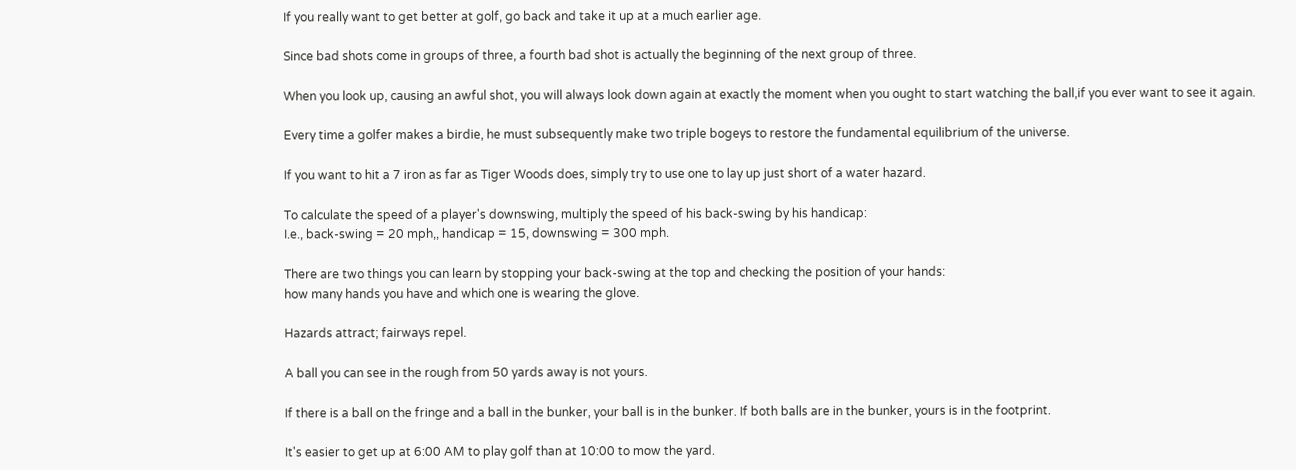If you really want to get better at golf, go back and take it up at a much earlier age.

Since bad shots come in groups of three, a fourth bad shot is actually the beginning of the next group of three.

When you look up, causing an awful shot, you will always look down again at exactly the moment when you ought to start watching the ball,if you ever want to see it again.

Every time a golfer makes a birdie, he must subsequently make two triple bogeys to restore the fundamental equilibrium of the universe.

If you want to hit a 7 iron as far as Tiger Woods does, simply try to use one to lay up just short of a water hazard.

To calculate the speed of a player's downswing, multiply the speed of his back-swing by his handicap:
I.e., back-swing = 20 mph,, handicap = 15, downswing = 300 mph.

There are two things you can learn by stopping your back-swing at the top and checking the position of your hands:
how many hands you have and which one is wearing the glove.

Hazards attract; fairways repel.

A ball you can see in the rough from 50 yards away is not yours.

If there is a ball on the fringe and a ball in the bunker, your ball is in the bunker. If both balls are in the bunker, yours is in the footprint.

It's easier to get up at 6:00 AM to play golf than at 10:00 to mow the yard.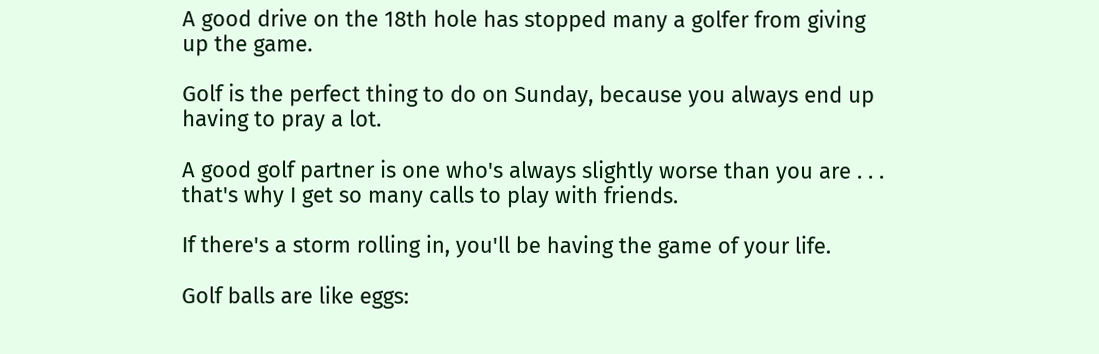A good drive on the 18th hole has stopped many a golfer from giving up the game.

Golf is the perfect thing to do on Sunday, because you always end up having to pray a lot.

A good golf partner is one who's always slightly worse than you are . . . that's why I get so many calls to play with friends.

If there's a storm rolling in, you'll be having the game of your life.

Golf balls are like eggs: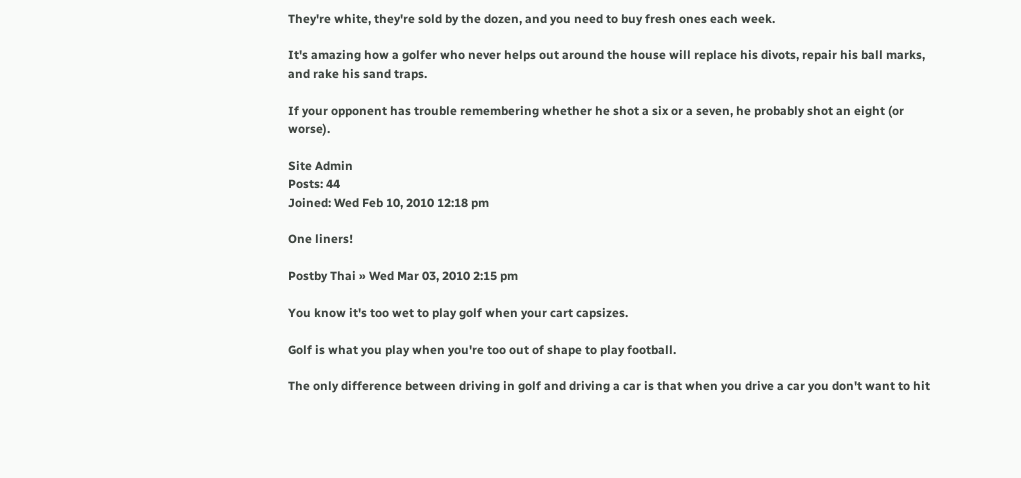They're white, they're sold by the dozen, and you need to buy fresh ones each week.

It's amazing how a golfer who never helps out around the house will replace his divots, repair his ball marks, and rake his sand traps.

If your opponent has trouble remembering whether he shot a six or a seven, he probably shot an eight (or worse).

Site Admin
Posts: 44
Joined: Wed Feb 10, 2010 12:18 pm

One liners!

Postby Thai » Wed Mar 03, 2010 2:15 pm

You know it's too wet to play golf when your cart capsizes.

Golf is what you play when you're too out of shape to play football.

The only difference between driving in golf and driving a car is that when you drive a car you don't want to hit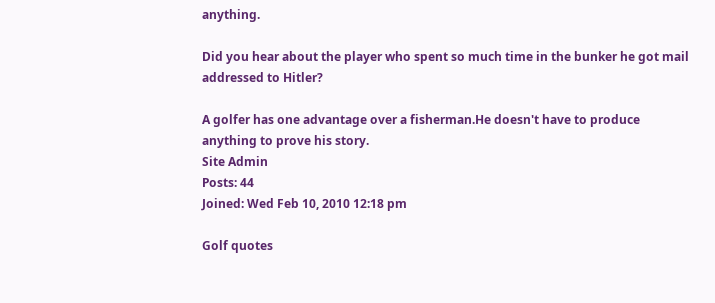anything.

Did you hear about the player who spent so much time in the bunker he got mail addressed to Hitler?

A golfer has one advantage over a fisherman.He doesn't have to produce anything to prove his story.
Site Admin
Posts: 44
Joined: Wed Feb 10, 2010 12:18 pm

Golf quotes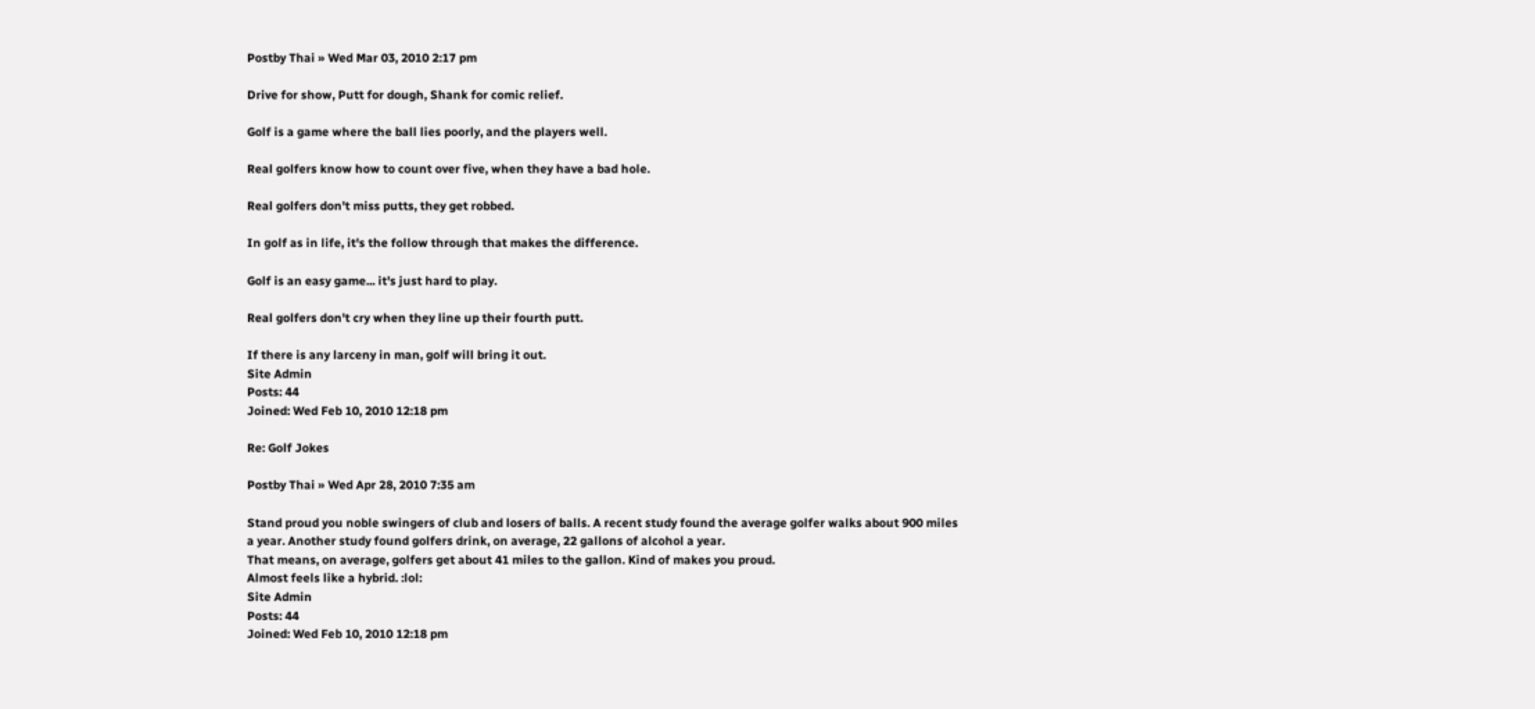Postby Thai » Wed Mar 03, 2010 2:17 pm

Drive for show, Putt for dough, Shank for comic relief.

Golf is a game where the ball lies poorly, and the players well.

Real golfers know how to count over five, when they have a bad hole.

Real golfers don't miss putts, they get robbed.

In golf as in life, it's the follow through that makes the difference.

Golf is an easy game... it's just hard to play.

Real golfers don't cry when they line up their fourth putt.

If there is any larceny in man, golf will bring it out.
Site Admin
Posts: 44
Joined: Wed Feb 10, 2010 12:18 pm

Re: Golf Jokes

Postby Thai » Wed Apr 28, 2010 7:35 am

Stand proud you noble swingers of club and losers of balls. A recent study found the average golfer walks about 900 miles a year. Another study found golfers drink, on average, 22 gallons of alcohol a year.
That means, on average, golfers get about 41 miles to the gallon. Kind of makes you proud.
Almost feels like a hybrid. :lol:
Site Admin
Posts: 44
Joined: Wed Feb 10, 2010 12:18 pm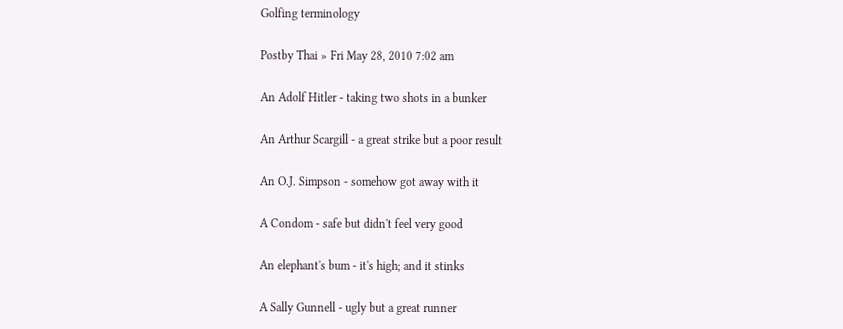Golfing terminology

Postby Thai » Fri May 28, 2010 7:02 am

An Adolf Hitler - taking two shots in a bunker

An Arthur Scargill - a great strike but a poor result

An O.J. Simpson - somehow got away with it

A Condom - safe but didn't feel very good

An elephant's bum - it's high; and it stinks

A Sally Gunnell - ugly but a great runner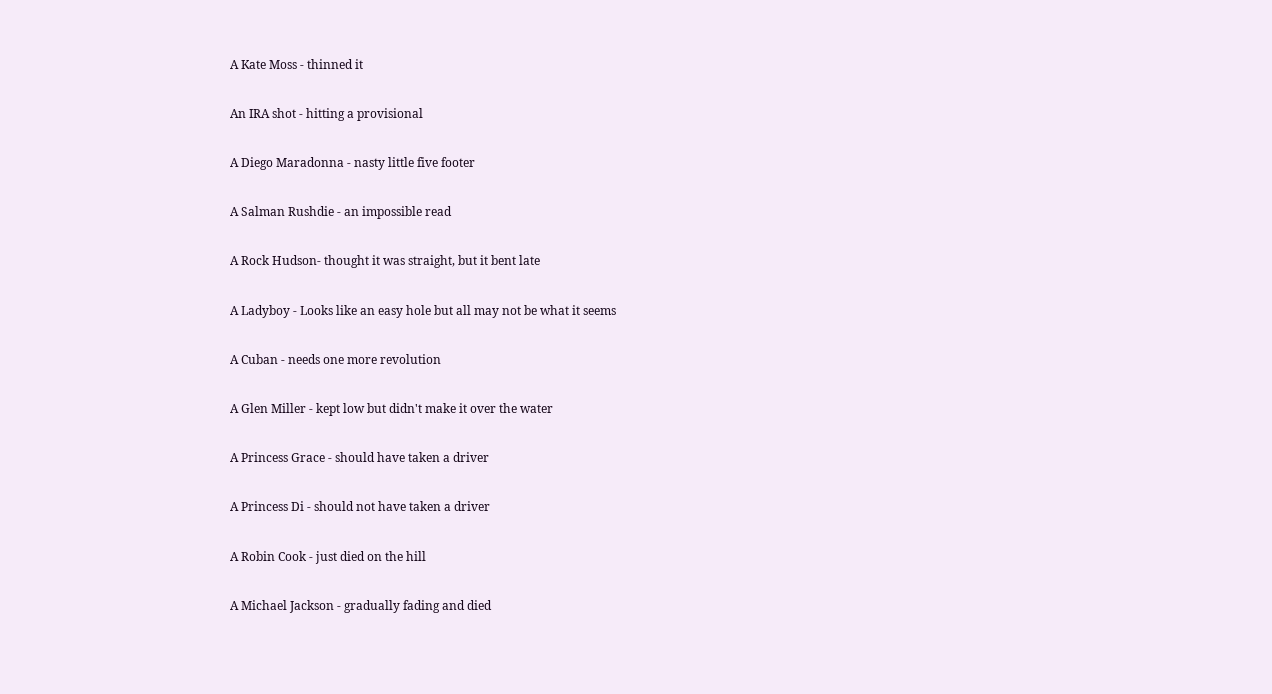A Kate Moss - thinned it

An IRA shot - hitting a provisional

A Diego Maradonna - nasty little five footer

A Salman Rushdie - an impossible read

A Rock Hudson- thought it was straight, but it bent late

A Ladyboy - Looks like an easy hole but all may not be what it seems

A Cuban - needs one more revolution

A Glen Miller - kept low but didn't make it over the water

A Princess Grace - should have taken a driver

A Princess Di - should not have taken a driver

A Robin Cook - just died on the hill

A Michael Jackson - gradually fading and died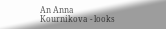An Anna Kournikova - looks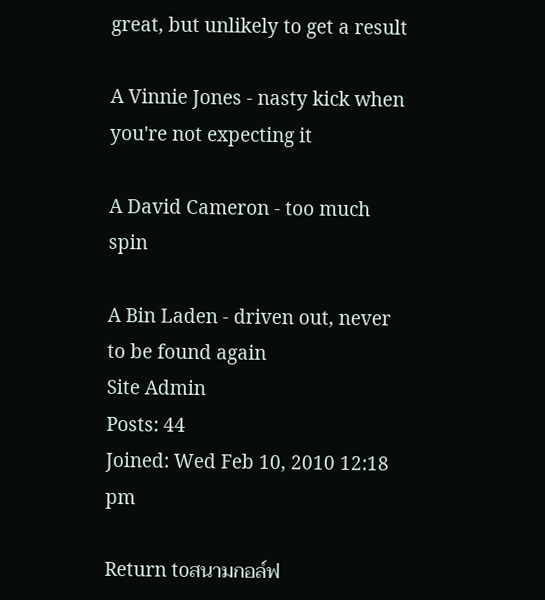great, but unlikely to get a result

A Vinnie Jones - nasty kick when you're not expecting it

A David Cameron - too much spin

A Bin Laden - driven out, never to be found again
Site Admin
Posts: 44
Joined: Wed Feb 10, 2010 12:18 pm

Return toสนามกอล์ฟ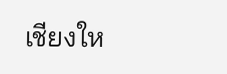เชียงให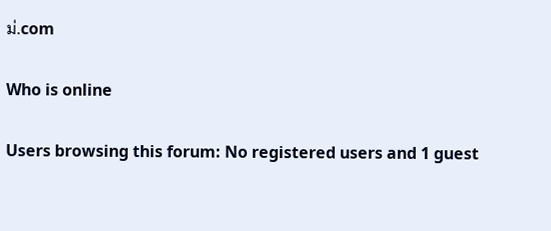ม่.com

Who is online

Users browsing this forum: No registered users and 1 guest